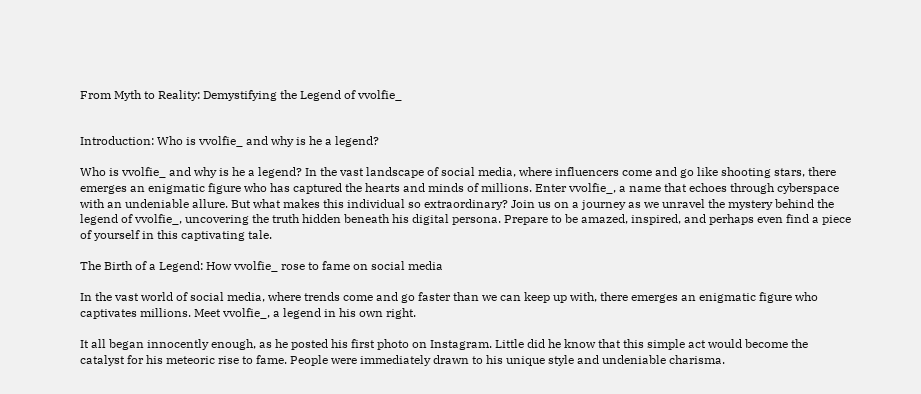From Myth to Reality: Demystifying the Legend of vvolfie_


Introduction: Who is vvolfie_ and why is he a legend?

Who is vvolfie_ and why is he a legend? In the vast landscape of social media, where influencers come and go like shooting stars, there emerges an enigmatic figure who has captured the hearts and minds of millions. Enter vvolfie_, a name that echoes through cyberspace with an undeniable allure. But what makes this individual so extraordinary? Join us on a journey as we unravel the mystery behind the legend of vvolfie_, uncovering the truth hidden beneath his digital persona. Prepare to be amazed, inspired, and perhaps even find a piece of yourself in this captivating tale.

The Birth of a Legend: How vvolfie_ rose to fame on social media

In the vast world of social media, where trends come and go faster than we can keep up with, there emerges an enigmatic figure who captivates millions. Meet vvolfie_, a legend in his own right.

It all began innocently enough, as he posted his first photo on Instagram. Little did he know that this simple act would become the catalyst for his meteoric rise to fame. People were immediately drawn to his unique style and undeniable charisma.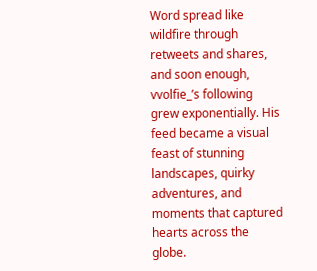Word spread like wildfire through retweets and shares, and soon enough, vvolfie_’s following grew exponentially. His feed became a visual feast of stunning landscapes, quirky adventures, and moments that captured hearts across the globe.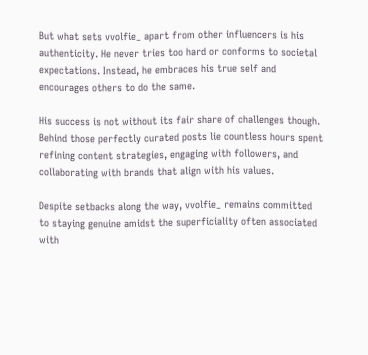But what sets vvolfie_ apart from other influencers is his authenticity. He never tries too hard or conforms to societal expectations. Instead, he embraces his true self and encourages others to do the same.

His success is not without its fair share of challenges though. Behind those perfectly curated posts lie countless hours spent refining content strategies, engaging with followers, and collaborating with brands that align with his values.

Despite setbacks along the way, vvolfie_ remains committed to staying genuine amidst the superficiality often associated with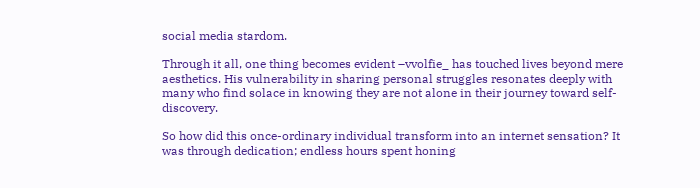social media stardom.

Through it all, one thing becomes evident –vvolfie_ has touched lives beyond mere aesthetics. His vulnerability in sharing personal struggles resonates deeply with many who find solace in knowing they are not alone in their journey toward self-discovery.

So how did this once-ordinary individual transform into an internet sensation? It was through dedication; endless hours spent honing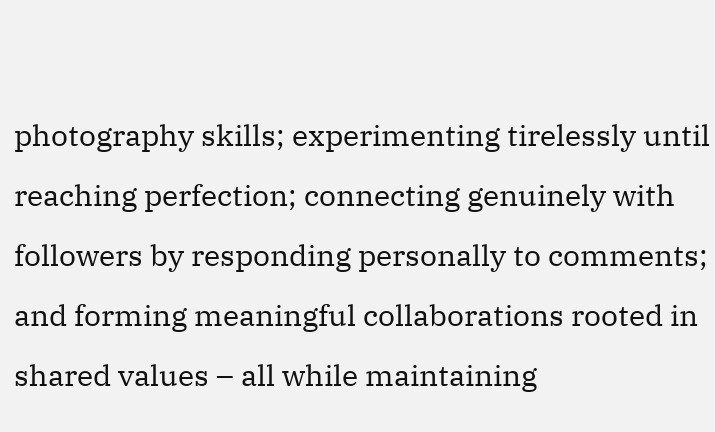photography skills; experimenting tirelessly until reaching perfection; connecting genuinely with followers by responding personally to comments; and forming meaningful collaborations rooted in shared values – all while maintaining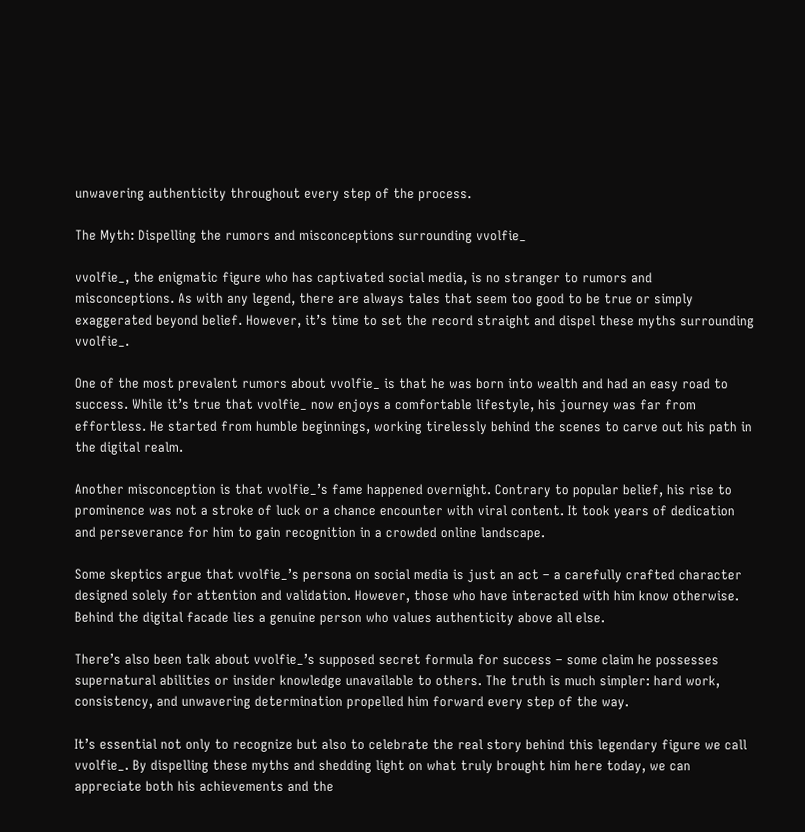unwavering authenticity throughout every step of the process.

The Myth: Dispelling the rumors and misconceptions surrounding vvolfie_

vvolfie_, the enigmatic figure who has captivated social media, is no stranger to rumors and misconceptions. As with any legend, there are always tales that seem too good to be true or simply exaggerated beyond belief. However, it’s time to set the record straight and dispel these myths surrounding vvolfie_.

One of the most prevalent rumors about vvolfie_ is that he was born into wealth and had an easy road to success. While it’s true that vvolfie_ now enjoys a comfortable lifestyle, his journey was far from effortless. He started from humble beginnings, working tirelessly behind the scenes to carve out his path in the digital realm.

Another misconception is that vvolfie_’s fame happened overnight. Contrary to popular belief, his rise to prominence was not a stroke of luck or a chance encounter with viral content. It took years of dedication and perseverance for him to gain recognition in a crowded online landscape.

Some skeptics argue that vvolfie_’s persona on social media is just an act – a carefully crafted character designed solely for attention and validation. However, those who have interacted with him know otherwise. Behind the digital facade lies a genuine person who values authenticity above all else.

There’s also been talk about vvolfie_’s supposed secret formula for success – some claim he possesses supernatural abilities or insider knowledge unavailable to others. The truth is much simpler: hard work, consistency, and unwavering determination propelled him forward every step of the way.

It’s essential not only to recognize but also to celebrate the real story behind this legendary figure we call vvolfie_. By dispelling these myths and shedding light on what truly brought him here today, we can appreciate both his achievements and the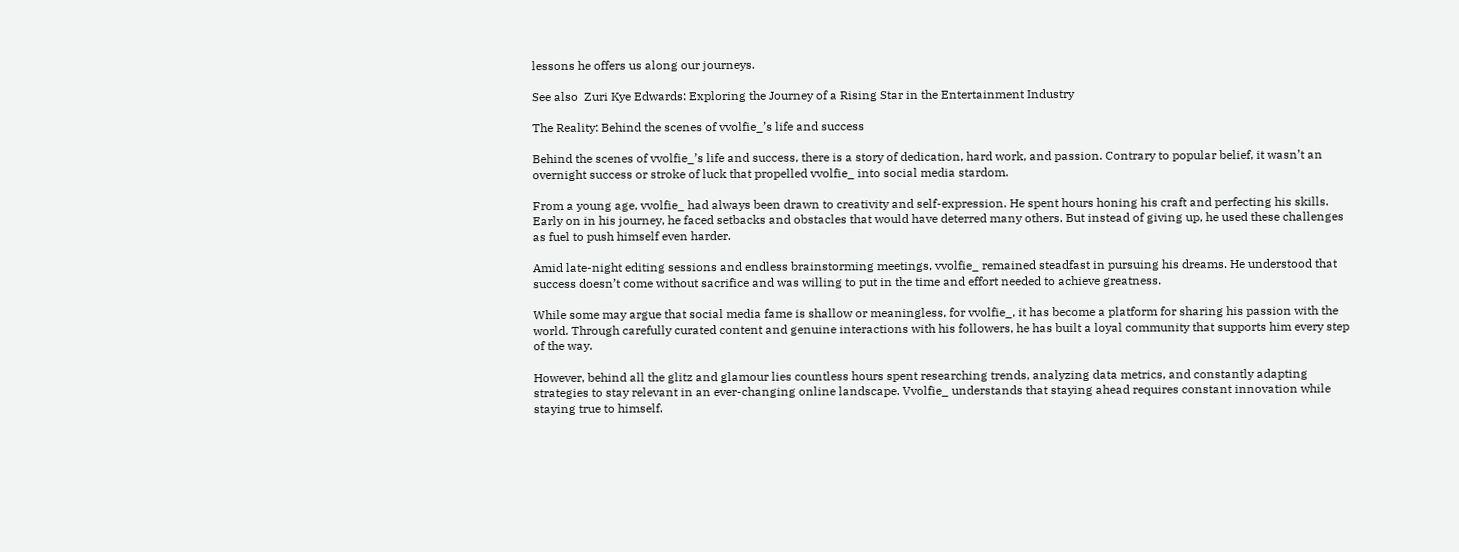lessons he offers us along our journeys.

See also  Zuri Kye Edwards: Exploring the Journey of a Rising Star in the Entertainment Industry

The Reality: Behind the scenes of vvolfie_’s life and success

Behind the scenes of vvolfie_’s life and success, there is a story of dedication, hard work, and passion. Contrary to popular belief, it wasn’t an overnight success or stroke of luck that propelled vvolfie_ into social media stardom.

From a young age, vvolfie_ had always been drawn to creativity and self-expression. He spent hours honing his craft and perfecting his skills. Early on in his journey, he faced setbacks and obstacles that would have deterred many others. But instead of giving up, he used these challenges as fuel to push himself even harder.

Amid late-night editing sessions and endless brainstorming meetings, vvolfie_ remained steadfast in pursuing his dreams. He understood that success doesn’t come without sacrifice and was willing to put in the time and effort needed to achieve greatness.

While some may argue that social media fame is shallow or meaningless, for vvolfie_, it has become a platform for sharing his passion with the world. Through carefully curated content and genuine interactions with his followers, he has built a loyal community that supports him every step of the way.

However, behind all the glitz and glamour lies countless hours spent researching trends, analyzing data metrics, and constantly adapting strategies to stay relevant in an ever-changing online landscape. Vvolfie_ understands that staying ahead requires constant innovation while staying true to himself.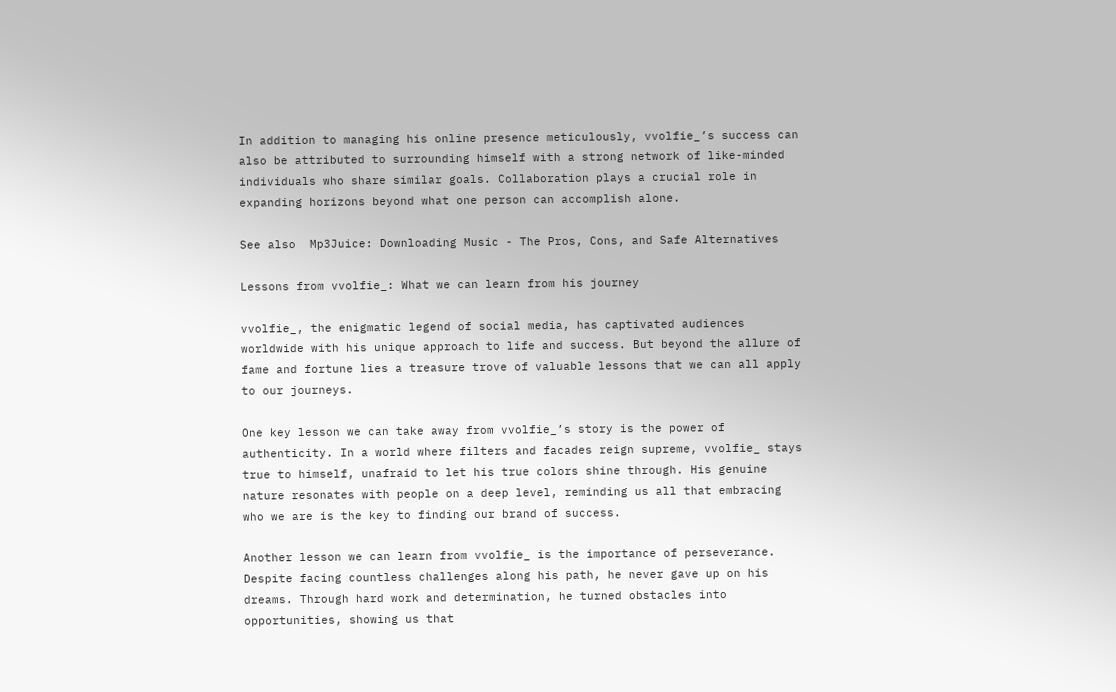In addition to managing his online presence meticulously, vvolfie_’s success can also be attributed to surrounding himself with a strong network of like-minded individuals who share similar goals. Collaboration plays a crucial role in expanding horizons beyond what one person can accomplish alone.

See also  Mp3Juice: Downloading Music - The Pros, Cons, and Safe Alternatives

Lessons from vvolfie_: What we can learn from his journey

vvolfie_, the enigmatic legend of social media, has captivated audiences worldwide with his unique approach to life and success. But beyond the allure of fame and fortune lies a treasure trove of valuable lessons that we can all apply to our journeys.

One key lesson we can take away from vvolfie_’s story is the power of authenticity. In a world where filters and facades reign supreme, vvolfie_ stays true to himself, unafraid to let his true colors shine through. His genuine nature resonates with people on a deep level, reminding us all that embracing who we are is the key to finding our brand of success.

Another lesson we can learn from vvolfie_ is the importance of perseverance. Despite facing countless challenges along his path, he never gave up on his dreams. Through hard work and determination, he turned obstacles into opportunities, showing us that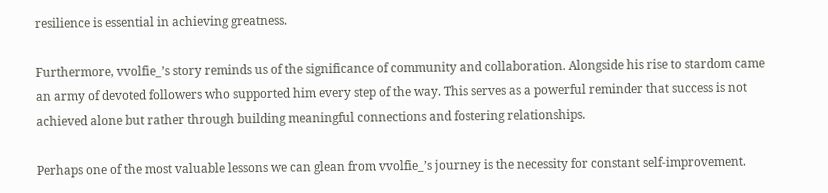resilience is essential in achieving greatness.

Furthermore, vvolfie_’s story reminds us of the significance of community and collaboration. Alongside his rise to stardom came an army of devoted followers who supported him every step of the way. This serves as a powerful reminder that success is not achieved alone but rather through building meaningful connections and fostering relationships.

Perhaps one of the most valuable lessons we can glean from vvolfie_’s journey is the necessity for constant self-improvement.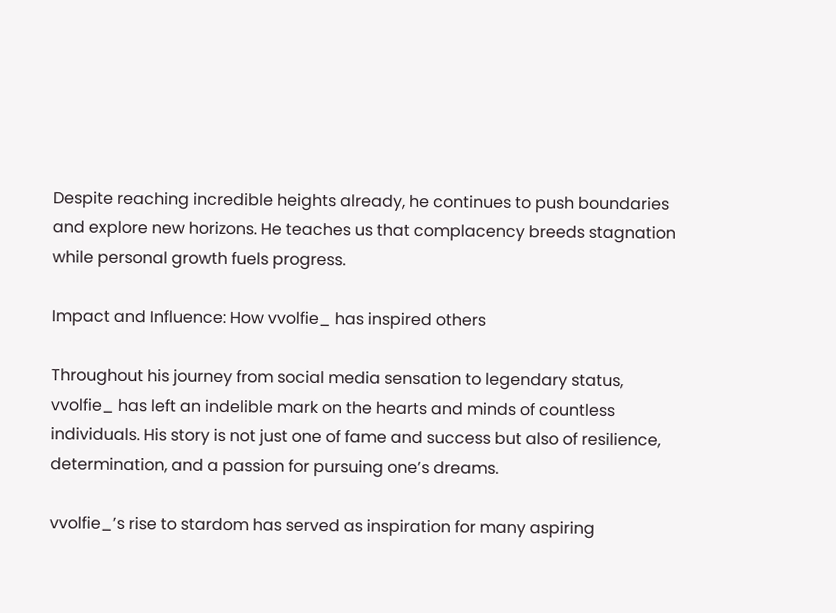Despite reaching incredible heights already, he continues to push boundaries and explore new horizons. He teaches us that complacency breeds stagnation while personal growth fuels progress.

Impact and Influence: How vvolfie_ has inspired others

Throughout his journey from social media sensation to legendary status, vvolfie_ has left an indelible mark on the hearts and minds of countless individuals. His story is not just one of fame and success but also of resilience, determination, and a passion for pursuing one’s dreams.

vvolfie_’s rise to stardom has served as inspiration for many aspiring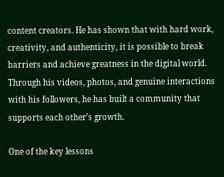content creators. He has shown that with hard work, creativity, and authenticity, it is possible to break barriers and achieve greatness in the digital world. Through his videos, photos, and genuine interactions with his followers, he has built a community that supports each other’s growth.

One of the key lessons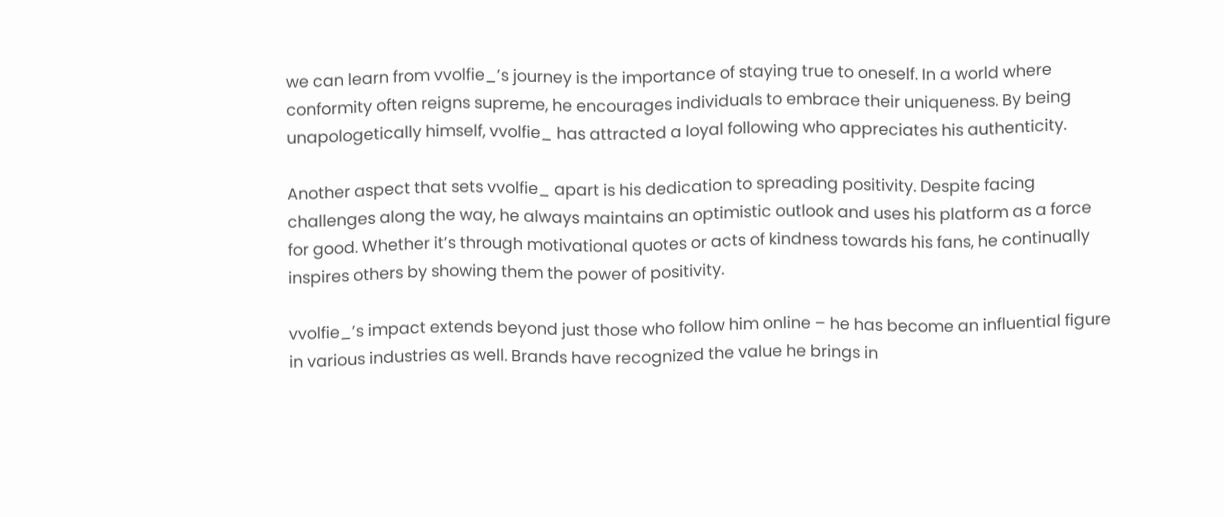we can learn from vvolfie_’s journey is the importance of staying true to oneself. In a world where conformity often reigns supreme, he encourages individuals to embrace their uniqueness. By being unapologetically himself, vvolfie_ has attracted a loyal following who appreciates his authenticity.

Another aspect that sets vvolfie_ apart is his dedication to spreading positivity. Despite facing challenges along the way, he always maintains an optimistic outlook and uses his platform as a force for good. Whether it’s through motivational quotes or acts of kindness towards his fans, he continually inspires others by showing them the power of positivity.

vvolfie_’s impact extends beyond just those who follow him online – he has become an influential figure in various industries as well. Brands have recognized the value he brings in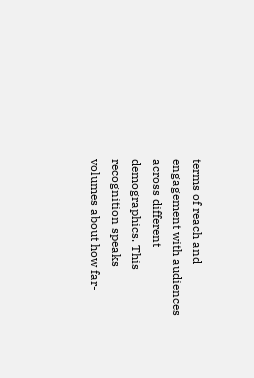terms of reach and engagement with audiences across different demographics. This recognition speaks volumes about how far-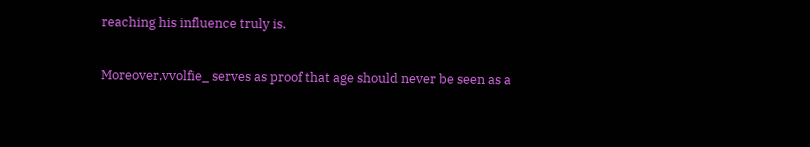reaching his influence truly is.

Moreover,vvolfie_ serves as proof that age should never be seen as a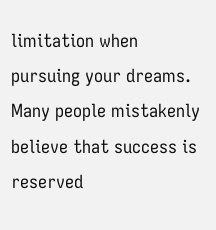limitation when pursuing your dreams. Many people mistakenly believe that success is reserved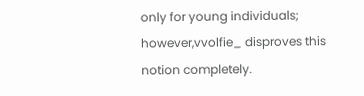only for young individuals; however,vvolfie_ disproves this notion completely.